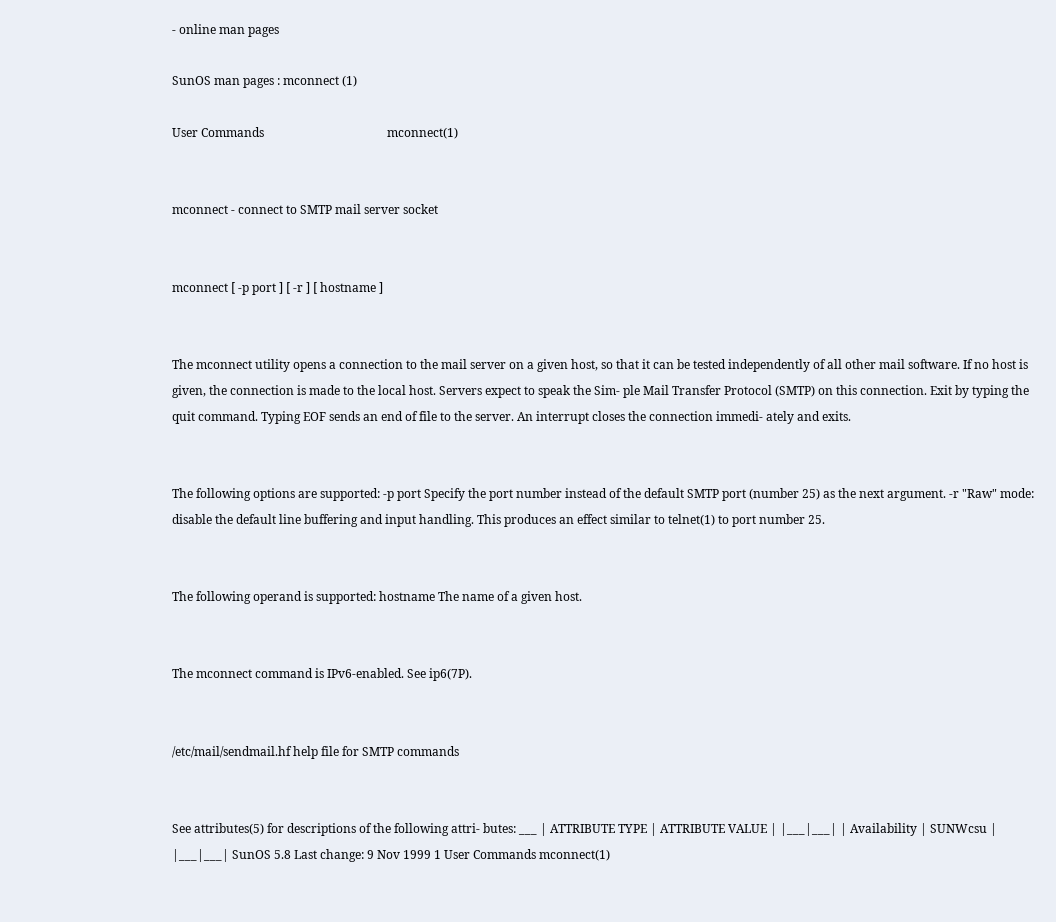- online man pages

SunOS man pages : mconnect (1)

User Commands                                         mconnect(1)


mconnect - connect to SMTP mail server socket


mconnect [ -p port ] [ -r ] [ hostname ]


The mconnect utility opens a connection to the mail server on a given host, so that it can be tested independently of all other mail software. If no host is given, the connection is made to the local host. Servers expect to speak the Sim- ple Mail Transfer Protocol (SMTP) on this connection. Exit by typing the quit command. Typing EOF sends an end of file to the server. An interrupt closes the connection immedi- ately and exits.


The following options are supported: -p port Specify the port number instead of the default SMTP port (number 25) as the next argument. -r "Raw" mode: disable the default line buffering and input handling. This produces an effect similar to telnet(1) to port number 25.


The following operand is supported: hostname The name of a given host.


The mconnect command is IPv6-enabled. See ip6(7P).


/etc/mail/sendmail.hf help file for SMTP commands


See attributes(5) for descriptions of the following attri- butes: ___ | ATTRIBUTE TYPE | ATTRIBUTE VALUE | |___|___| | Availability | SUNWcsu | |___|___| SunOS 5.8 Last change: 9 Nov 1999 1 User Commands mconnect(1)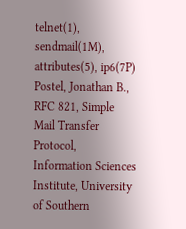telnet(1), sendmail(1M), attributes(5), ip6(7P) Postel, Jonathan B., RFC 821, Simple Mail Transfer Protocol, Information Sciences Institute, University of Southern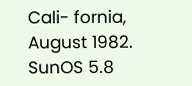Cali- fornia, August 1982. SunOS 5.8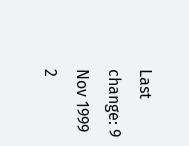Last change: 9 Nov 1999 2